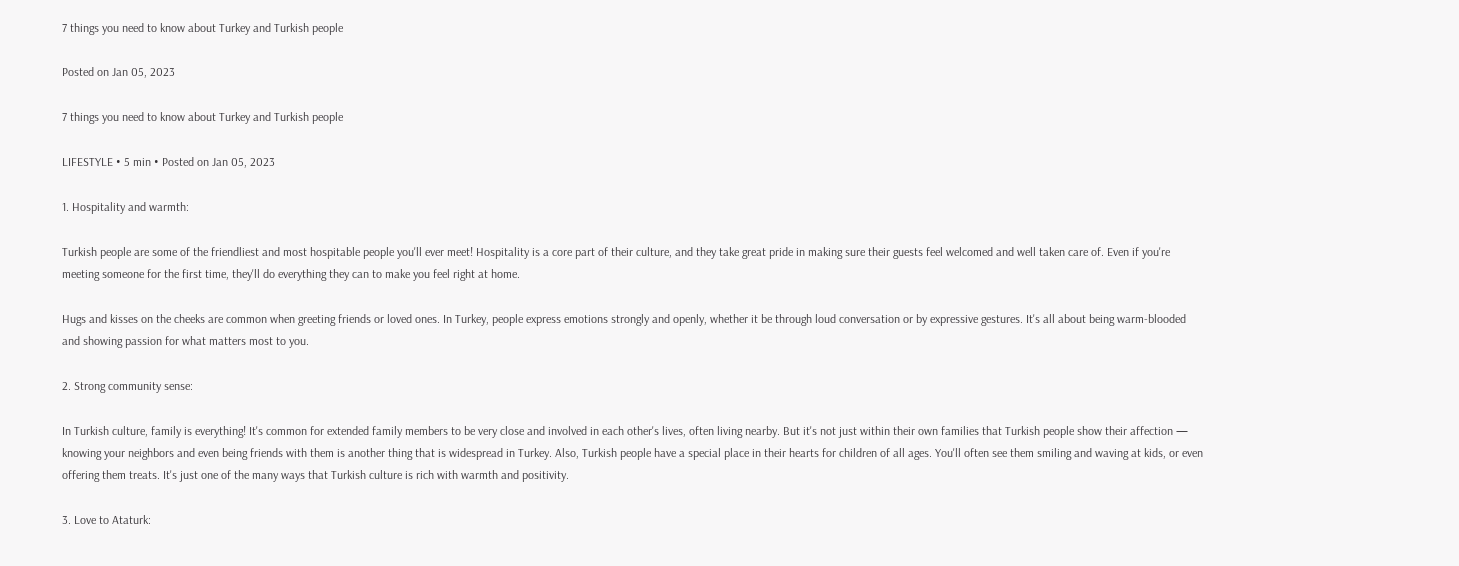7 things you need to know about Turkey and Turkish people

Posted on Jan 05, 2023

7 things you need to know about Turkey and Turkish people

LIFESTYLE • 5 min • Posted on Jan 05, 2023

1. Hospitality and warmth:

Turkish people are some of the friendliest and most hospitable people you'll ever meet! Hospitality is a core part of their culture, and they take great pride in making sure their guests feel welcomed and well taken care of. Even if you're meeting someone for the first time, they'll do everything they can to make you feel right at home.

Hugs and kisses on the cheeks are common when greeting friends or loved ones. In Turkey, people express emotions strongly and openly, whether it be through loud conversation or by expressive gestures. It's all about being warm-blooded and showing passion for what matters most to you.

2. Strong community sense:

In Turkish culture, family is everything! It's common for extended family members to be very close and involved in each other's lives, often living nearby. But it's not just within their own families that Turkish people show their affection — knowing your neighbors and even being friends with them is another thing that is widespread in Turkey. Also, Turkish people have a special place in their hearts for children of all ages. You'll often see them smiling and waving at kids, or even offering them treats. It's just one of the many ways that Turkish culture is rich with warmth and positivity.

3. Love to Ataturk: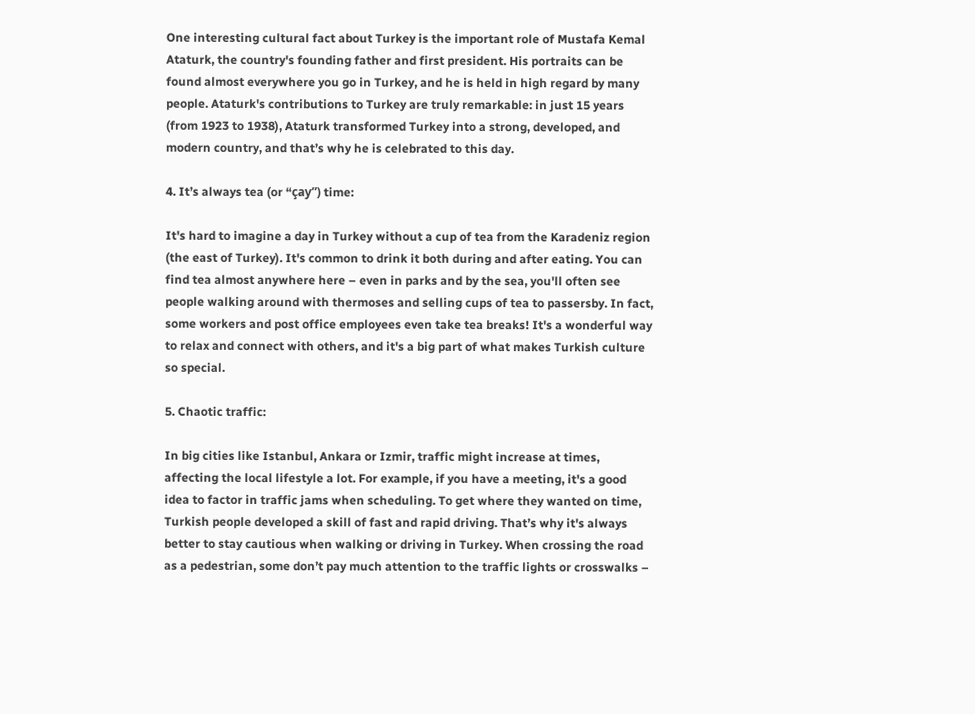One interesting cultural fact about Turkey is the important role of Mustafa Kemal Ataturk, the country's founding father and first president. His portraits can be found almost everywhere you go in Turkey, and he is held in high regard by many people. Ataturk's contributions to Turkey are truly remarkable: in just 15 years (from 1923 to 1938), Ataturk transformed Turkey into a strong, developed, and modern country, and that’s why he is celebrated to this day.

4. It’s always tea (or “çay”) time:

It's hard to imagine a day in Turkey without a cup of tea from the Karadeniz region (the east of Turkey). It's common to drink it both during and after eating. You can find tea almost anywhere here – even in parks and by the sea, you'll often see people walking around with thermoses and selling cups of tea to passersby. In fact, some workers and post office employees even take tea breaks! It's a wonderful way to relax and connect with others, and it's a big part of what makes Turkish culture so special.

5. Chaotic traffic:

In big cities like Istanbul, Ankara or Izmir, traffic might increase at times, affecting the local lifestyle a lot. For example, if you have a meeting, it's a good idea to factor in traffic jams when scheduling. To get where they wanted on time, Turkish people developed a skill of fast and rapid driving. That’s why it's always better to stay cautious when walking or driving in Turkey. When crossing the road as a pedestrian, some don’t pay much attention to the traffic lights or crosswalks –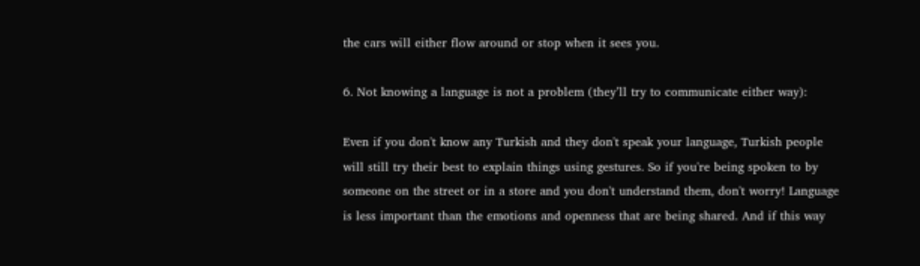the cars will either flow around or stop when it sees you.

6. Not knowing a language is not a problem (they’ll try to communicate either way):

Even if you don't know any Turkish and they don't speak your language, Turkish people will still try their best to explain things using gestures. So if you're being spoken to by someone on the street or in a store and you don't understand them, don't worry! Language is less important than the emotions and openness that are being shared. And if this way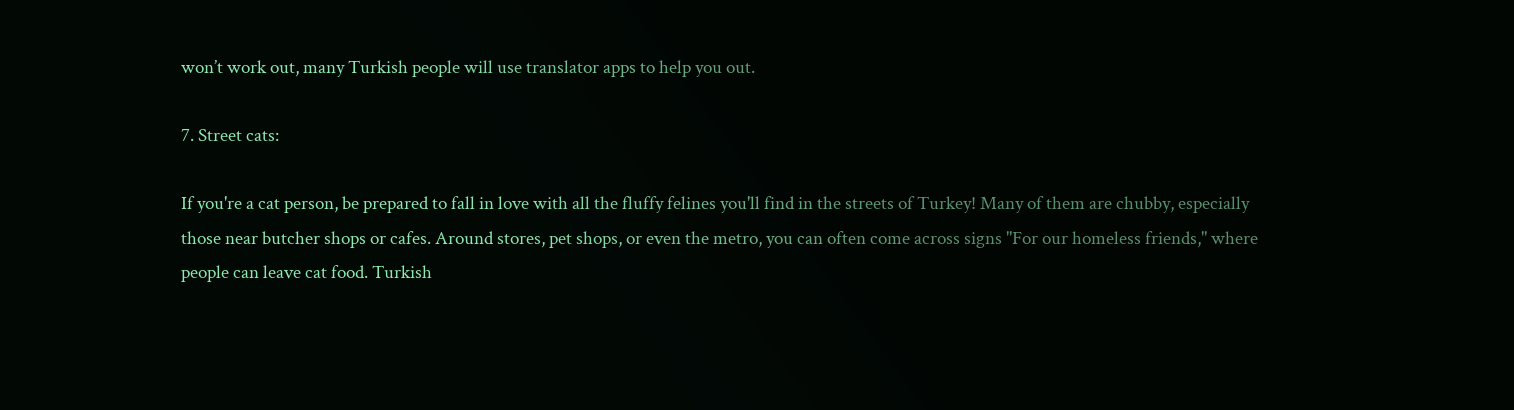won’t work out, many Turkish people will use translator apps to help you out.

7. Street cats:

If you're a cat person, be prepared to fall in love with all the fluffy felines you'll find in the streets of Turkey! Many of them are chubby, especially those near butcher shops or cafes. Around stores, pet shops, or even the metro, you can often come across signs "For our homeless friends," where people can leave cat food. Turkish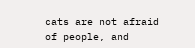cats are not afraid of people, and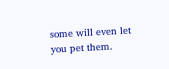some will even let you pet them.